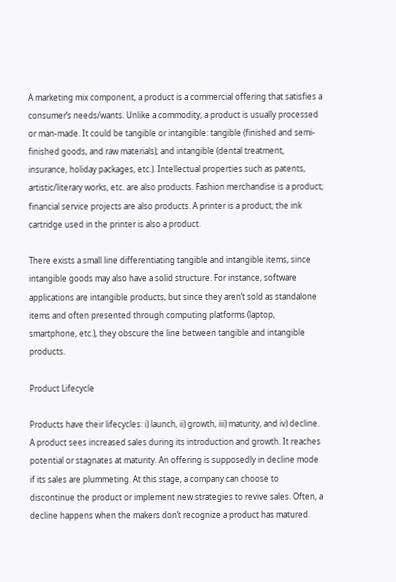A marketing mix component, a product is a commercial offering that satisfies a consumer’s needs/wants. Unlike a commodity, a product is usually processed or man-made. It could be tangible or intangible: tangible (finished and semi-finished goods, and raw materials); and intangible (dental treatment, insurance, holiday packages, etc.). Intellectual properties such as patents, artistic/literary works, etc. are also products. Fashion merchandise is a product; financial service projects are also products. A printer is a product; the ink cartridge used in the printer is also a product.

There exists a small line differentiating tangible and intangible items, since intangible goods may also have a solid structure. For instance, software applications are intangible products, but since they aren’t sold as standalone items and often presented through computing platforms (laptop, smartphone, etc.), they obscure the line between tangible and intangible products.

Product Lifecycle

Products have their lifecycles: i) launch, ii) growth, iii) maturity, and iv) decline. A product sees increased sales during its introduction and growth. It reaches potential or stagnates at maturity. An offering is supposedly in decline mode if its sales are plummeting. At this stage, a company can choose to discontinue the product or implement new strategies to revive sales. Often, a decline happens when the makers don’t recognize a product has matured.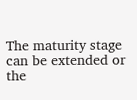The maturity stage can be extended or the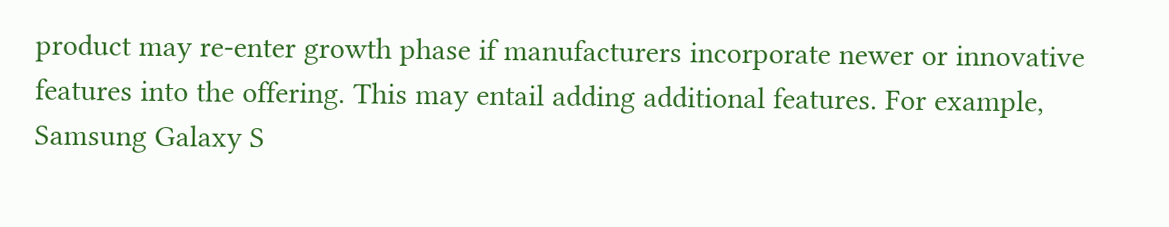product may re-enter growth phase if manufacturers incorporate newer or innovative features into the offering. This may entail adding additional features. For example, Samsung Galaxy S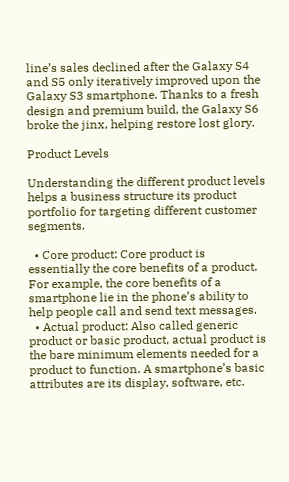line’s sales declined after the Galaxy S4 and S5 only iteratively improved upon the Galaxy S3 smartphone. Thanks to a fresh design and premium build, the Galaxy S6 broke the jinx, helping restore lost glory.

Product Levels

Understanding the different product levels helps a business structure its product portfolio for targeting different customer segments.

  • Core product: Core product is essentially the core benefits of a product. For example, the core benefits of a smartphone lie in the phone’s ability to help people call and send text messages.
  • Actual product: Also called generic product or basic product, actual product is the bare minimum elements needed for a product to function. A smartphone’s basic attributes are its display, software, etc.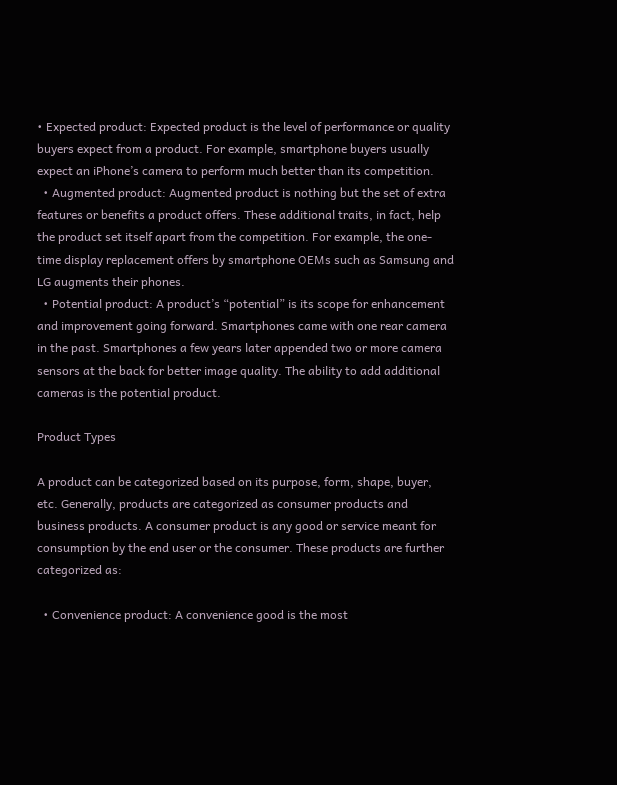• Expected product: Expected product is the level of performance or quality buyers expect from a product. For example, smartphone buyers usually expect an iPhone’s camera to perform much better than its competition.
  • Augmented product: Augmented product is nothing but the set of extra features or benefits a product offers. These additional traits, in fact, help the product set itself apart from the competition. For example, the one-time display replacement offers by smartphone OEMs such as Samsung and LG augments their phones.
  • Potential product: A product’s “potential” is its scope for enhancement and improvement going forward. Smartphones came with one rear camera in the past. Smartphones a few years later appended two or more camera sensors at the back for better image quality. The ability to add additional cameras is the potential product.

Product Types

A product can be categorized based on its purpose, form, shape, buyer, etc. Generally, products are categorized as consumer products and business products. A consumer product is any good or service meant for consumption by the end user or the consumer. These products are further categorized as:

  • Convenience product: A convenience good is the most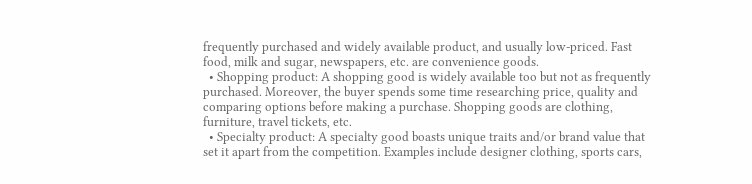frequently purchased and widely available product, and usually low-priced. Fast food, milk and sugar, newspapers, etc. are convenience goods.
  • Shopping product: A shopping good is widely available too but not as frequently purchased. Moreover, the buyer spends some time researching price, quality and comparing options before making a purchase. Shopping goods are clothing, furniture, travel tickets, etc.
  • Specialty product: A specialty good boasts unique traits and/or brand value that set it apart from the competition. Examples include designer clothing, sports cars,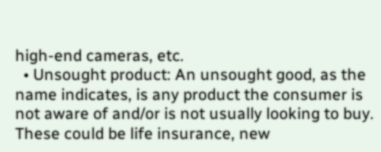high-end cameras, etc.
  • Unsought product: An unsought good, as the name indicates, is any product the consumer is not aware of and/or is not usually looking to buy. These could be life insurance, new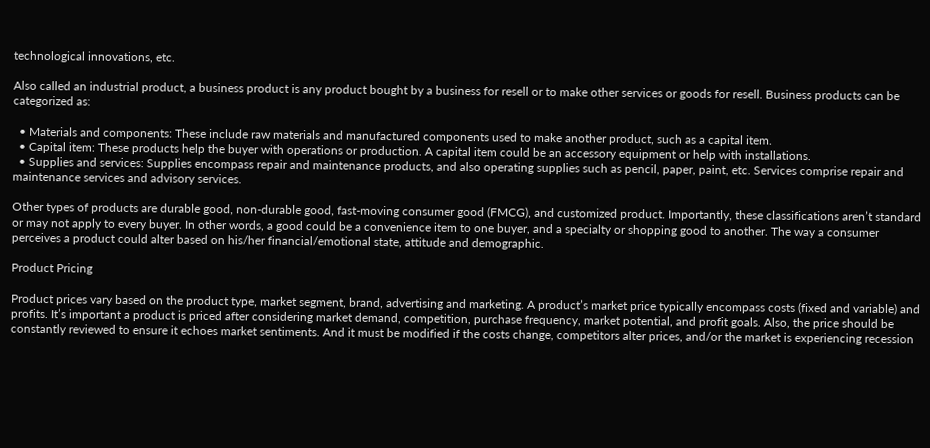technological innovations, etc.

Also called an industrial product, a business product is any product bought by a business for resell or to make other services or goods for resell. Business products can be categorized as:

  • Materials and components: These include raw materials and manufactured components used to make another product, such as a capital item.
  • Capital item: These products help the buyer with operations or production. A capital item could be an accessory equipment or help with installations.
  • Supplies and services: Supplies encompass repair and maintenance products, and also operating supplies such as pencil, paper, paint, etc. Services comprise repair and maintenance services and advisory services.

Other types of products are durable good, non-durable good, fast-moving consumer good (FMCG), and customized product. Importantly, these classifications aren’t standard or may not apply to every buyer. In other words, a good could be a convenience item to one buyer, and a specialty or shopping good to another. The way a consumer perceives a product could alter based on his/her financial/emotional state, attitude and demographic.

Product Pricing

Product prices vary based on the product type, market segment, brand, advertising and marketing. A product’s market price typically encompass costs (fixed and variable) and profits. It’s important a product is priced after considering market demand, competition, purchase frequency, market potential, and profit goals. Also, the price should be constantly reviewed to ensure it echoes market sentiments. And it must be modified if the costs change, competitors alter prices, and/or the market is experiencing recession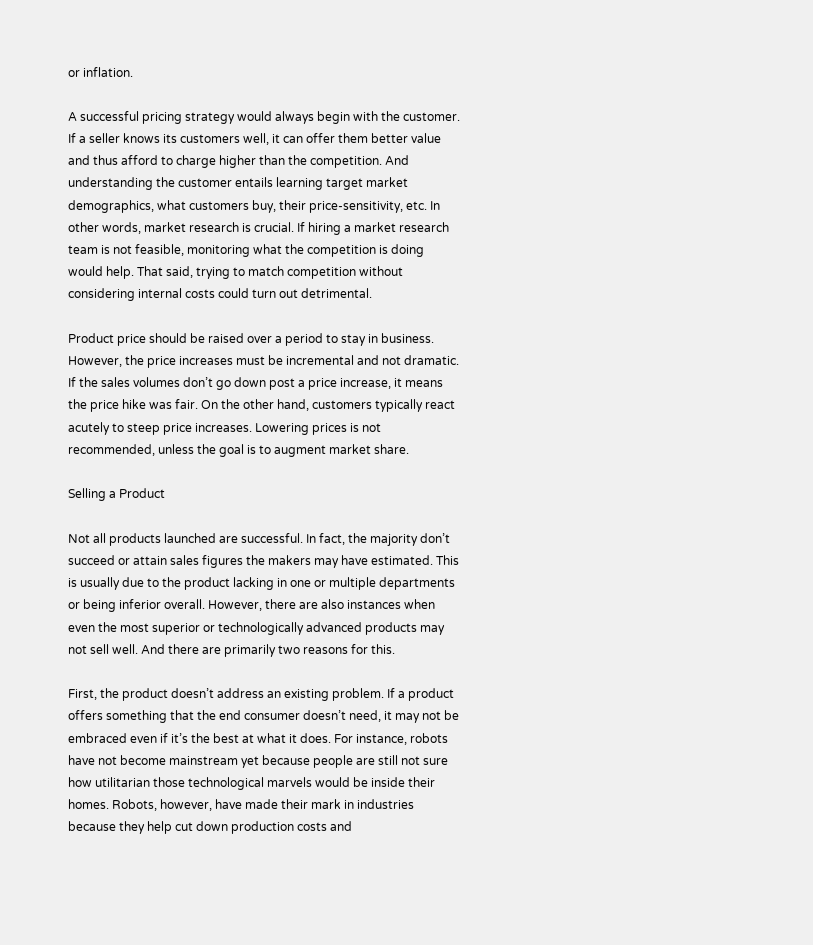or inflation.

A successful pricing strategy would always begin with the customer. If a seller knows its customers well, it can offer them better value and thus afford to charge higher than the competition. And understanding the customer entails learning target market demographics, what customers buy, their price-sensitivity, etc. In other words, market research is crucial. If hiring a market research team is not feasible, monitoring what the competition is doing would help. That said, trying to match competition without considering internal costs could turn out detrimental.

Product price should be raised over a period to stay in business. However, the price increases must be incremental and not dramatic. If the sales volumes don’t go down post a price increase, it means the price hike was fair. On the other hand, customers typically react acutely to steep price increases. Lowering prices is not recommended, unless the goal is to augment market share.

Selling a Product

Not all products launched are successful. In fact, the majority don’t succeed or attain sales figures the makers may have estimated. This is usually due to the product lacking in one or multiple departments or being inferior overall. However, there are also instances when even the most superior or technologically advanced products may not sell well. And there are primarily two reasons for this.

First, the product doesn’t address an existing problem. If a product offers something that the end consumer doesn’t need, it may not be embraced even if it’s the best at what it does. For instance, robots have not become mainstream yet because people are still not sure how utilitarian those technological marvels would be inside their homes. Robots, however, have made their mark in industries because they help cut down production costs and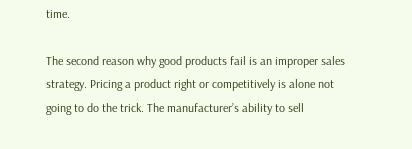time.

The second reason why good products fail is an improper sales strategy. Pricing a product right or competitively is alone not going to do the trick. The manufacturer’s ability to sell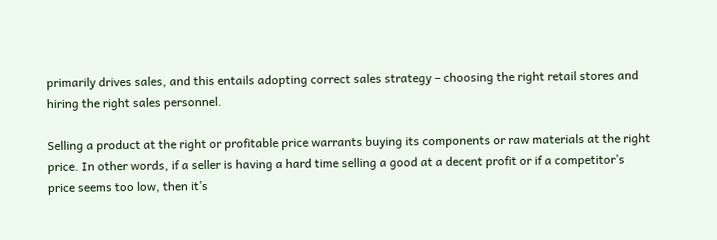primarily drives sales, and this entails adopting correct sales strategy – choosing the right retail stores and hiring the right sales personnel.

Selling a product at the right or profitable price warrants buying its components or raw materials at the right price. In other words, if a seller is having a hard time selling a good at a decent profit or if a competitor’s price seems too low, then it’s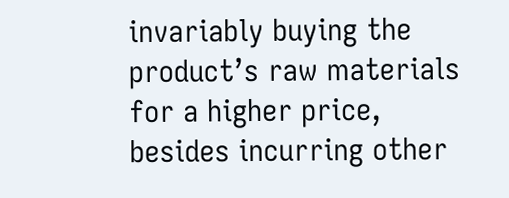invariably buying the product’s raw materials for a higher price, besides incurring other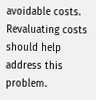avoidable costs. Revaluating costs should help address this problem.